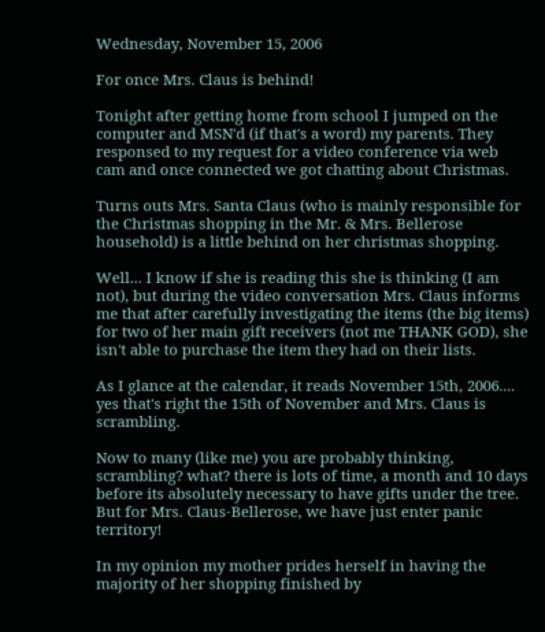Wednesday, November 15, 2006

For once Mrs. Claus is behind!

Tonight after getting home from school I jumped on the computer and MSN'd (if that's a word) my parents. They responsed to my request for a video conference via web cam and once connected we got chatting about Christmas.

Turns outs Mrs. Santa Claus (who is mainly responsible for the Christmas shopping in the Mr. & Mrs. Bellerose household) is a little behind on her christmas shopping.

Well... I know if she is reading this she is thinking (I am not), but during the video conversation Mrs. Claus informs me that after carefully investigating the items (the big items) for two of her main gift receivers (not me THANK GOD), she isn't able to purchase the item they had on their lists.

As I glance at the calendar, it reads November 15th, 2006.... yes that's right the 15th of November and Mrs. Claus is scrambling.

Now to many (like me) you are probably thinking, scrambling? what? there is lots of time, a month and 10 days before its absolutely necessary to have gifts under the tree. But for Mrs. Claus-Bellerose, we have just enter panic territory!

In my opinion my mother prides herself in having the majority of her shopping finished by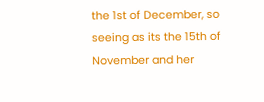the 1st of December, so seeing as its the 15th of November and her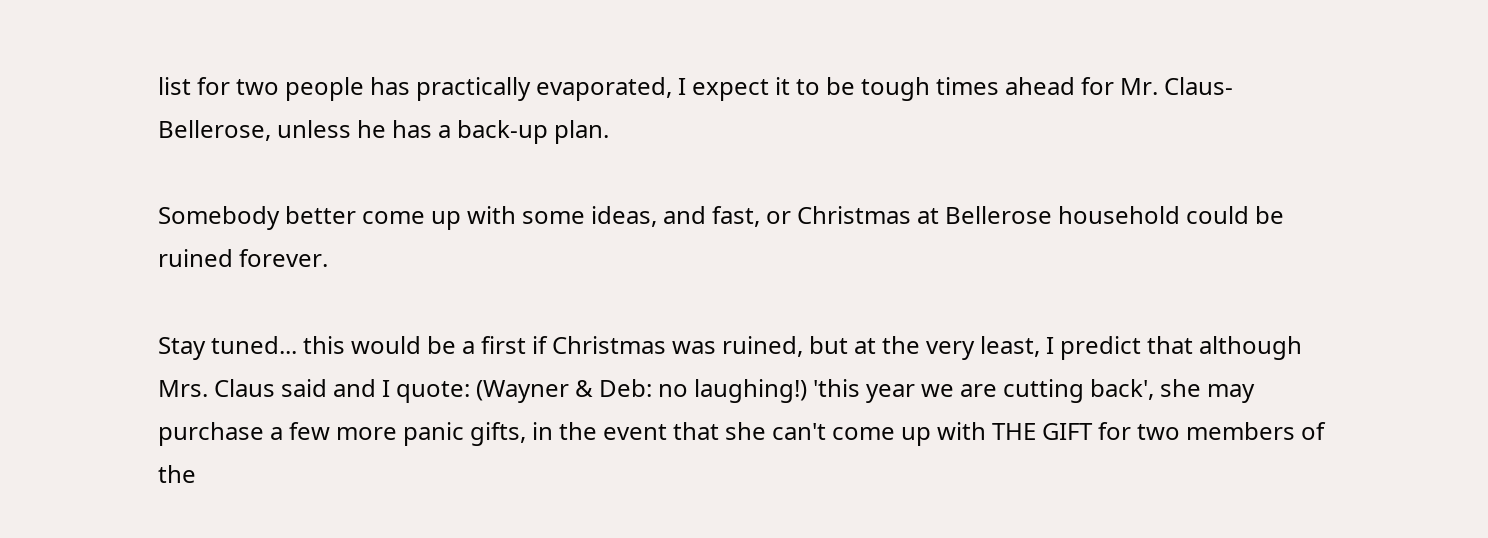list for two people has practically evaporated, I expect it to be tough times ahead for Mr. Claus-Bellerose, unless he has a back-up plan.

Somebody better come up with some ideas, and fast, or Christmas at Bellerose household could be ruined forever.

Stay tuned... this would be a first if Christmas was ruined, but at the very least, I predict that although Mrs. Claus said and I quote: (Wayner & Deb: no laughing!) 'this year we are cutting back', she may purchase a few more panic gifts, in the event that she can't come up with THE GIFT for two members of the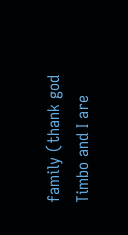family (thank god Timbo and I are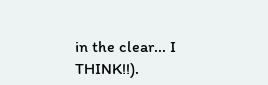in the clear... I THINK!!).